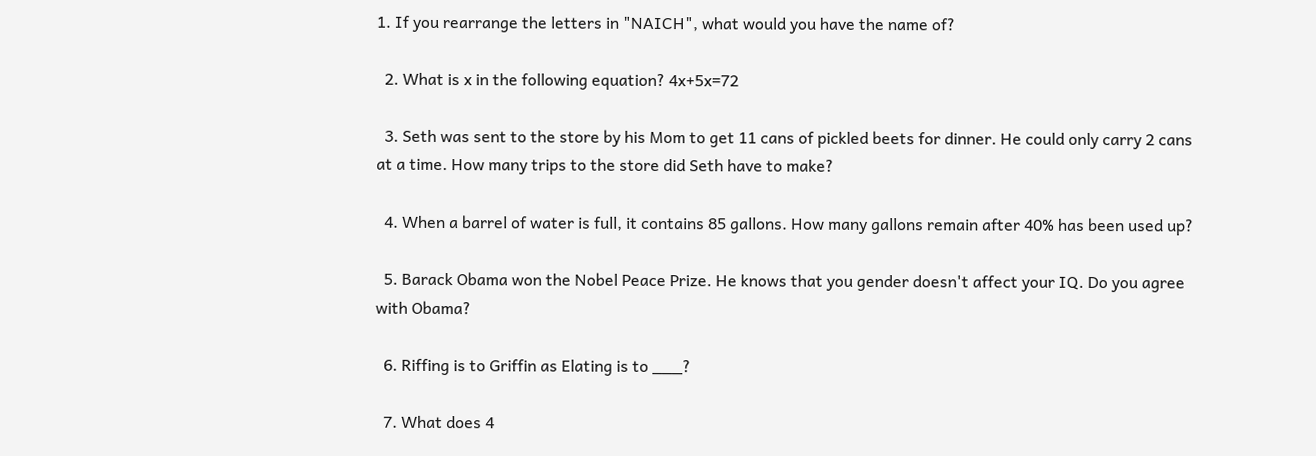1. If you rearrange the letters in "NAICH", what would you have the name of?

  2. What is x in the following equation? 4x+5x=72

  3. Seth was sent to the store by his Mom to get 11 cans of pickled beets for dinner. He could only carry 2 cans at a time. How many trips to the store did Seth have to make?

  4. When a barrel of water is full, it contains 85 gallons. How many gallons remain after 40% has been used up?

  5. Barack Obama won the Nobel Peace Prize. He knows that you gender doesn't affect your IQ. Do you agree with Obama?

  6. Riffing is to Griffin as Elating is to ___?

  7. What does 4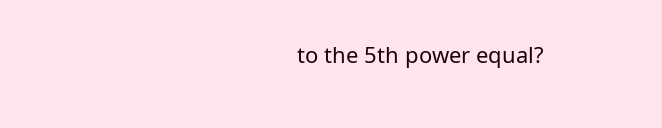to the 5th power equal?